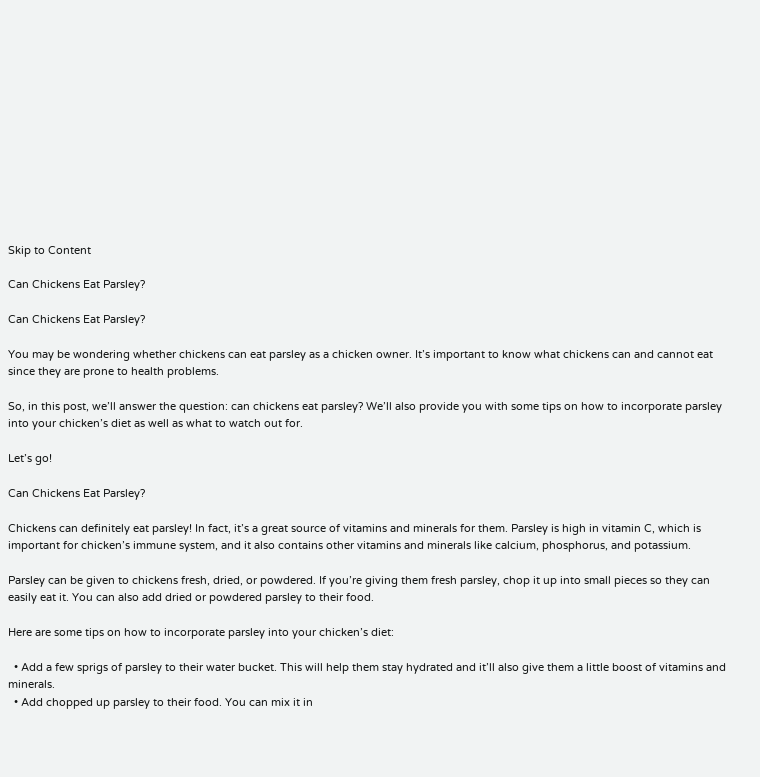Skip to Content

Can Chickens Eat Parsley?

Can Chickens Eat Parsley?

You may be wondering whether chickens can eat parsley as a chicken owner. It’s important to know what chickens can and cannot eat since they are prone to health problems.

So, in this post, we’ll answer the question: can chickens eat parsley? We’ll also provide you with some tips on how to incorporate parsley into your chicken’s diet as well as what to watch out for.

Let’s go!

Can Chickens Eat Parsley?

Chickens can definitely eat parsley! In fact, it’s a great source of vitamins and minerals for them. Parsley is high in vitamin C, which is important for chicken’s immune system, and it also contains other vitamins and minerals like calcium, phosphorus, and potassium.

Parsley can be given to chickens fresh, dried, or powdered. If you’re giving them fresh parsley, chop it up into small pieces so they can easily eat it. You can also add dried or powdered parsley to their food.

Here are some tips on how to incorporate parsley into your chicken’s diet:

  • Add a few sprigs of parsley to their water bucket. This will help them stay hydrated and it’ll also give them a little boost of vitamins and minerals.
  • Add chopped up parsley to their food. You can mix it in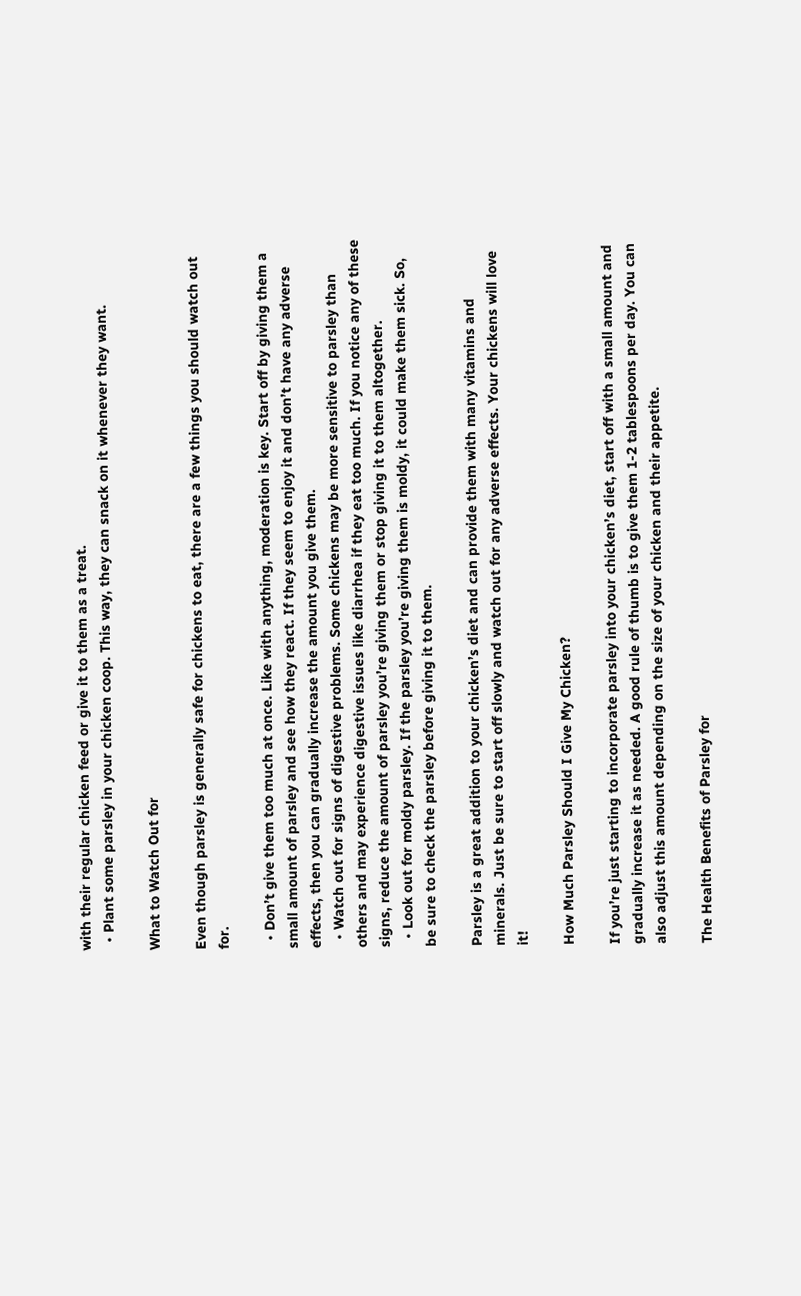with their regular chicken feed or give it to them as a treat.
  • Plant some parsley in your chicken coop. This way, they can snack on it whenever they want.

What to Watch Out for

Even though parsley is generally safe for chickens to eat, there are a few things you should watch out for.

  • Don’t give them too much at once. Like with anything, moderation is key. Start off by giving them a small amount of parsley and see how they react. If they seem to enjoy it and don’t have any adverse effects, then you can gradually increase the amount you give them.
  • Watch out for signs of digestive problems. Some chickens may be more sensitive to parsley than others and may experience digestive issues like diarrhea if they eat too much. If you notice any of these signs, reduce the amount of parsley you’re giving them or stop giving it to them altogether.
  • Look out for moldy parsley. If the parsley you’re giving them is moldy, it could make them sick. So, be sure to check the parsley before giving it to them.

Parsley is a great addition to your chicken’s diet and can provide them with many vitamins and minerals. Just be sure to start off slowly and watch out for any adverse effects. Your chickens will love it!

How Much Parsley Should I Give My Chicken?

If you’re just starting to incorporate parsley into your chicken’s diet, start off with a small amount and gradually increase it as needed. A good rule of thumb is to give them 1-2 tablespoons per day. You can also adjust this amount depending on the size of your chicken and their appetite.

The Health Benefits of Parsley for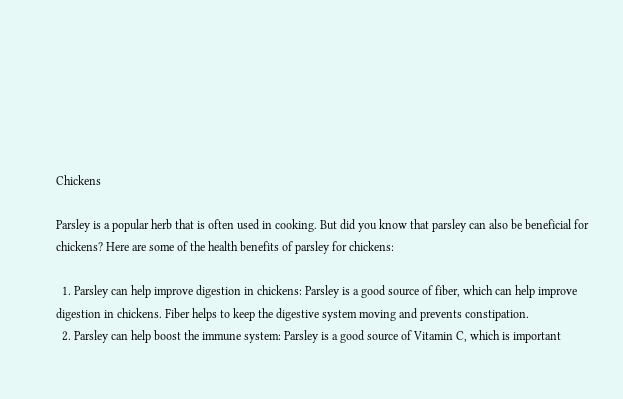Chickens

Parsley is a popular herb that is often used in cooking. But did you know that parsley can also be beneficial for chickens? Here are some of the health benefits of parsley for chickens:

  1. Parsley can help improve digestion in chickens: Parsley is a good source of fiber, which can help improve digestion in chickens. Fiber helps to keep the digestive system moving and prevents constipation.
  2. Parsley can help boost the immune system: Parsley is a good source of Vitamin C, which is important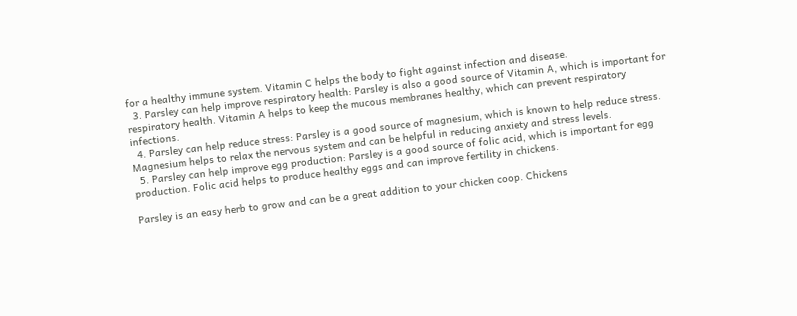for a healthy immune system. Vitamin C helps the body to fight against infection and disease.
  3. Parsley can help improve respiratory health: Parsley is also a good source of Vitamin A, which is important for respiratory health. Vitamin A helps to keep the mucous membranes healthy, which can prevent respiratory infections.
  4. Parsley can help reduce stress: Parsley is a good source of magnesium, which is known to help reduce stress. Magnesium helps to relax the nervous system and can be helpful in reducing anxiety and stress levels.
  5. Parsley can help improve egg production: Parsley is a good source of folic acid, which is important for egg production. Folic acid helps to produce healthy eggs and can improve fertility in chickens.

Parsley is an easy herb to grow and can be a great addition to your chicken coop. Chickens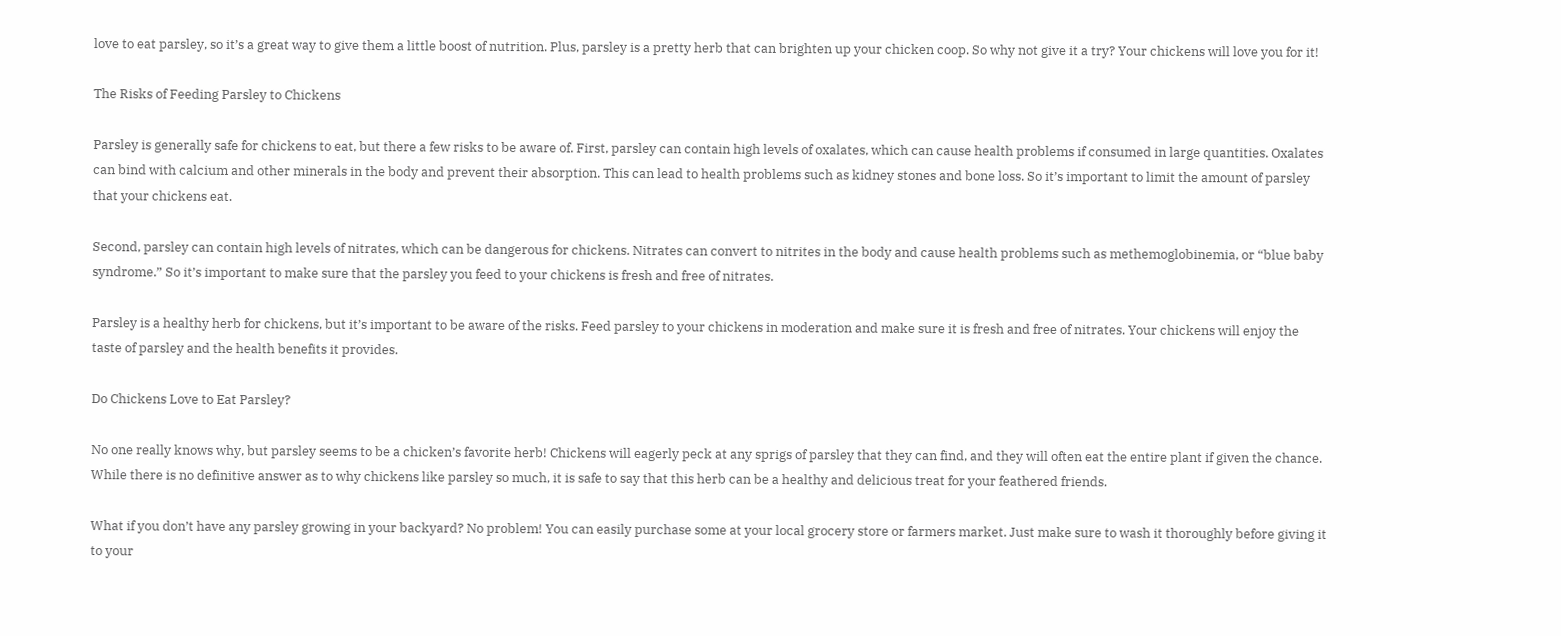love to eat parsley, so it’s a great way to give them a little boost of nutrition. Plus, parsley is a pretty herb that can brighten up your chicken coop. So why not give it a try? Your chickens will love you for it!

The Risks of Feeding Parsley to Chickens

Parsley is generally safe for chickens to eat, but there a few risks to be aware of. First, parsley can contain high levels of oxalates, which can cause health problems if consumed in large quantities. Oxalates can bind with calcium and other minerals in the body and prevent their absorption. This can lead to health problems such as kidney stones and bone loss. So it’s important to limit the amount of parsley that your chickens eat.

Second, parsley can contain high levels of nitrates, which can be dangerous for chickens. Nitrates can convert to nitrites in the body and cause health problems such as methemoglobinemia, or “blue baby syndrome.” So it’s important to make sure that the parsley you feed to your chickens is fresh and free of nitrates.

Parsley is a healthy herb for chickens, but it’s important to be aware of the risks. Feed parsley to your chickens in moderation and make sure it is fresh and free of nitrates. Your chickens will enjoy the taste of parsley and the health benefits it provides.

Do Chickens Love to Eat Parsley?

No one really knows why, but parsley seems to be a chicken’s favorite herb! Chickens will eagerly peck at any sprigs of parsley that they can find, and they will often eat the entire plant if given the chance. While there is no definitive answer as to why chickens like parsley so much, it is safe to say that this herb can be a healthy and delicious treat for your feathered friends.

What if you don’t have any parsley growing in your backyard? No problem! You can easily purchase some at your local grocery store or farmers market. Just make sure to wash it thoroughly before giving it to your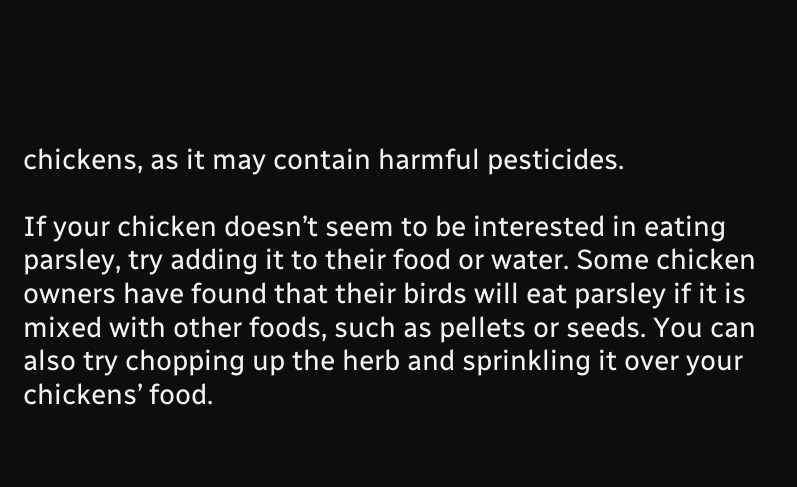chickens, as it may contain harmful pesticides.

If your chicken doesn’t seem to be interested in eating parsley, try adding it to their food or water. Some chicken owners have found that their birds will eat parsley if it is mixed with other foods, such as pellets or seeds. You can also try chopping up the herb and sprinkling it over your chickens’ food.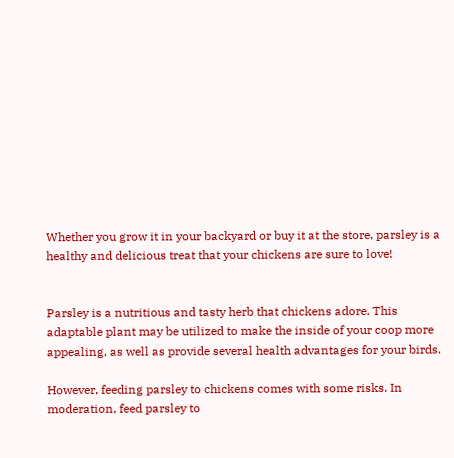Whether you grow it in your backyard or buy it at the store, parsley is a healthy and delicious treat that your chickens are sure to love!


Parsley is a nutritious and tasty herb that chickens adore. This adaptable plant may be utilized to make the inside of your coop more appealing, as well as provide several health advantages for your birds.

However, feeding parsley to chickens comes with some risks. In moderation, feed parsley to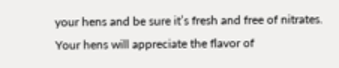your hens and be sure it’s fresh and free of nitrates. Your hens will appreciate the flavor of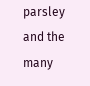parsley and the many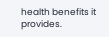health benefits it provides.